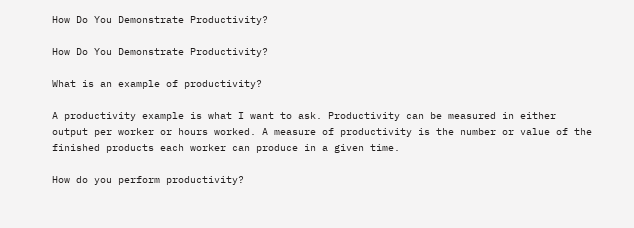How Do You Demonstrate Productivity?

How Do You Demonstrate Productivity?

What is an example of productivity?

A productivity example is what I want to ask. Productivity can be measured in either output per worker or hours worked. A measure of productivity is the number or value of the finished products each worker can produce in a given time.

How do you perform productivity?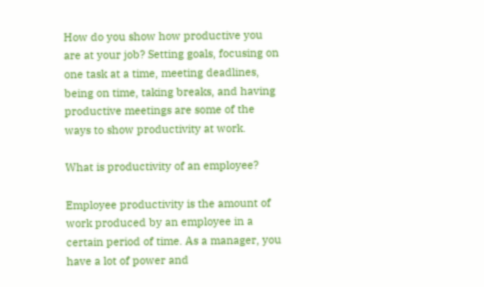How do you show how productive you are at your job? Setting goals, focusing on one task at a time, meeting deadlines, being on time, taking breaks, and having productive meetings are some of the ways to show productivity at work.

What is productivity of an employee?

Employee productivity is the amount of work produced by an employee in a certain period of time. As a manager, you have a lot of power and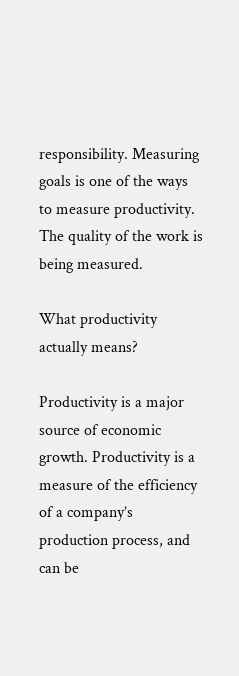responsibility. Measuring goals is one of the ways to measure productivity. The quality of the work is being measured.

What productivity actually means?

Productivity is a major source of economic growth. Productivity is a measure of the efficiency of a company’s production process, and can be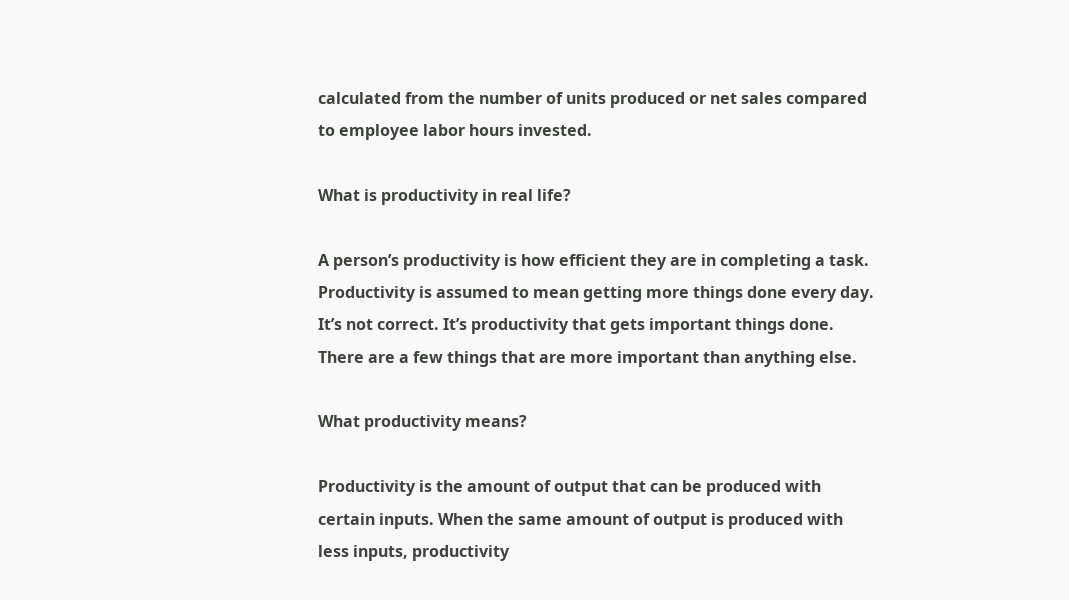calculated from the number of units produced or net sales compared to employee labor hours invested.

What is productivity in real life?

A person’s productivity is how efficient they are in completing a task. Productivity is assumed to mean getting more things done every day. It’s not correct. It’s productivity that gets important things done. There are a few things that are more important than anything else.

What productivity means?

Productivity is the amount of output that can be produced with certain inputs. When the same amount of output is produced with less inputs, productivity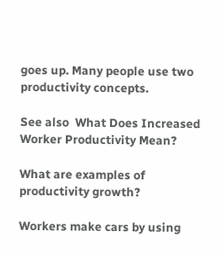goes up. Many people use two productivity concepts.

See also  What Does Increased Worker Productivity Mean?

What are examples of productivity growth?

Workers make cars by using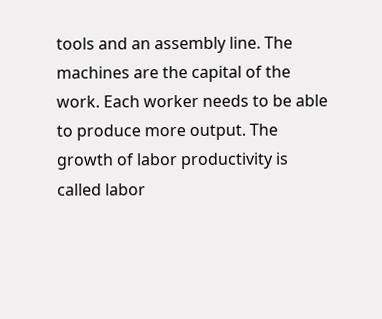tools and an assembly line. The machines are the capital of the work. Each worker needs to be able to produce more output. The growth of labor productivity is called labor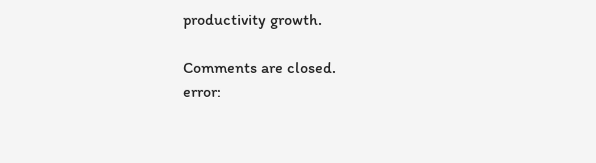productivity growth.

Comments are closed.
error: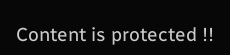Content is protected !!